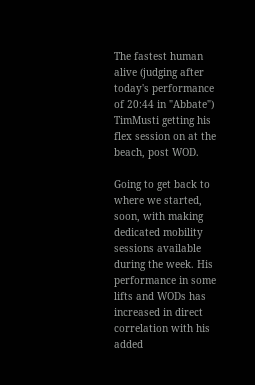The fastest human alive (judging after today's performance of 20:44 in "Abbate") TimMusti getting his flex session on at the beach, post WOD.

Going to get back to where we started, soon, with making dedicated mobility sessions available during the week. His performance in some lifts and WODs has increased in direct correlation with his added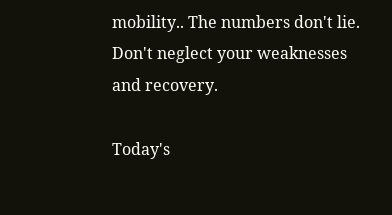mobility.. The numbers don't lie. Don't neglect your weaknesses and recovery.

Today's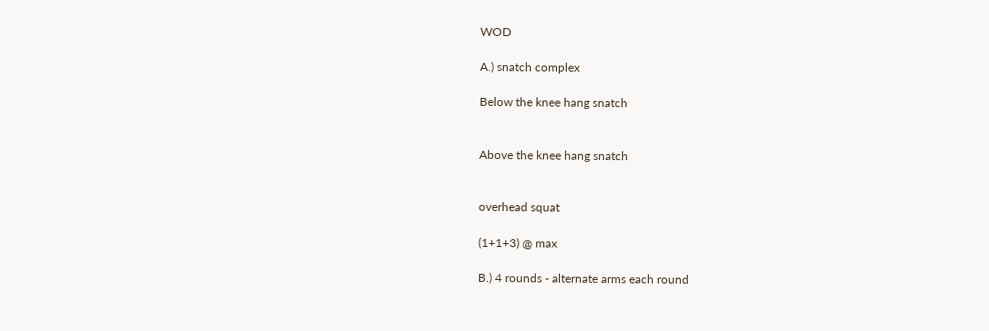WOD

A.) snatch complex

Below the knee hang snatch


Above the knee hang snatch


overhead squat

(1+1+3) @ max

B.) 4 rounds - alternate arms each round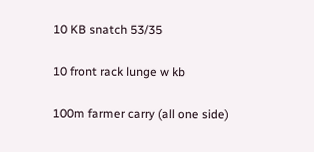10 KB snatch 53/35

10 front rack lunge w kb

100m farmer carry (all one side)